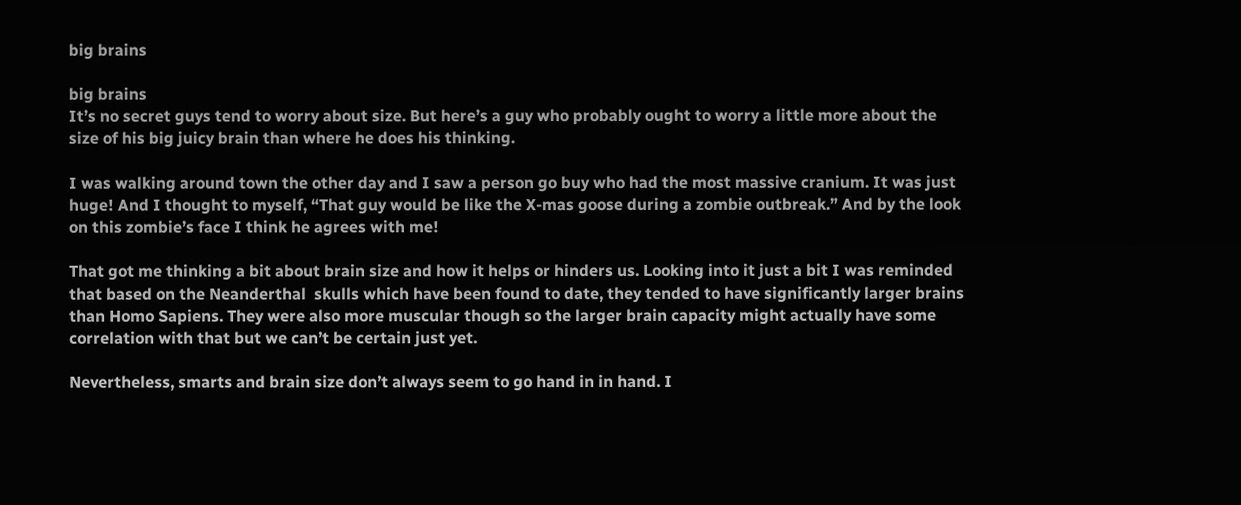big brains

big brains
It’s no secret guys tend to worry about size. But here’s a guy who probably ought to worry a little more about the size of his big juicy brain than where he does his thinking.

I was walking around town the other day and I saw a person go buy who had the most massive cranium. It was just huge! And I thought to myself, “That guy would be like the X-mas goose during a zombie outbreak.” And by the look on this zombie’s face I think he agrees with me!

That got me thinking a bit about brain size and how it helps or hinders us. Looking into it just a bit I was reminded that based on the Neanderthal  skulls which have been found to date, they tended to have significantly larger brains than Homo Sapiens. They were also more muscular though so the larger brain capacity might actually have some correlation with that but we can’t be certain just yet.

Nevertheless, smarts and brain size don’t always seem to go hand in in hand. I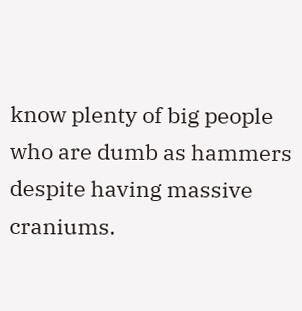know plenty of big people who are dumb as hammers despite having massive craniums.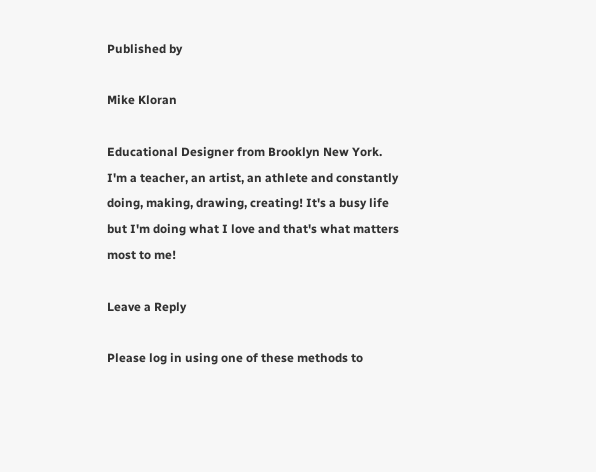Published by

Mike Kloran

Educational Designer from Brooklyn New York. I'm a teacher, an artist, an athlete and constantly doing, making, drawing, creating! It's a busy life but I'm doing what I love and that's what matters most to me!

Leave a Reply

Please log in using one of these methods to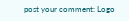post your comment: Logo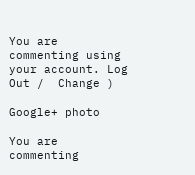You are commenting using your account. Log Out /  Change )

Google+ photo

You are commenting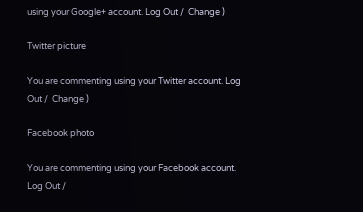using your Google+ account. Log Out /  Change )

Twitter picture

You are commenting using your Twitter account. Log Out /  Change )

Facebook photo

You are commenting using your Facebook account. Log Out /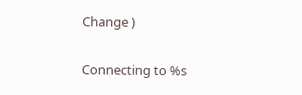Change )


Connecting to %s